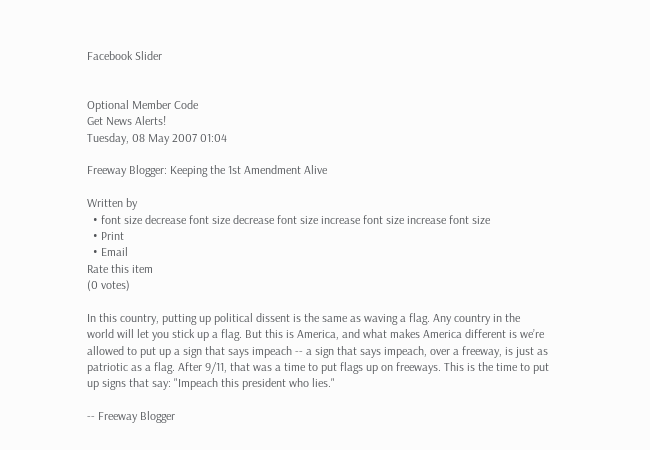Facebook Slider


Optional Member Code
Get News Alerts!
Tuesday, 08 May 2007 01:04

Freeway Blogger: Keeping the 1st Amendment Alive

Written by
  • font size decrease font size decrease font size increase font size increase font size
  • Print
  • Email
Rate this item
(0 votes)

In this country, putting up political dissent is the same as waving a flag. Any country in the world will let you stick up a flag. But this is America, and what makes America different is we’re allowed to put up a sign that says impeach -- a sign that says impeach, over a freeway, is just as patriotic as a flag. After 9/11, that was a time to put flags up on freeways. This is the time to put up signs that say: "Impeach this president who lies."

-- Freeway Blogger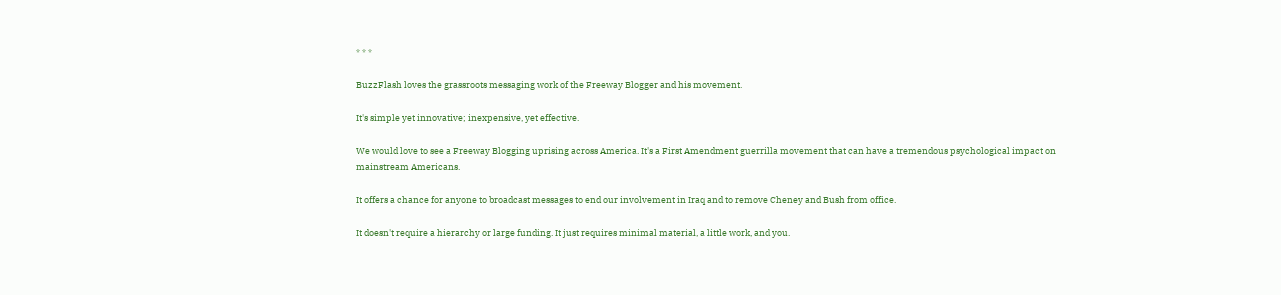* * *

BuzzFlash loves the grassroots messaging work of the Freeway Blogger and his movement.

It's simple yet innovative; inexpensive, yet effective.

We would love to see a Freeway Blogging uprising across America. It's a First Amendment guerrilla movement that can have a tremendous psychological impact on mainstream Americans.

It offers a chance for anyone to broadcast messages to end our involvement in Iraq and to remove Cheney and Bush from office.

It doesn't require a hierarchy or large funding. It just requires minimal material, a little work, and you.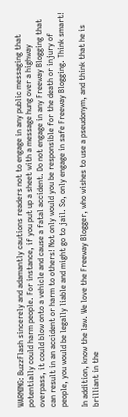WARNING: BuzzFlash sincerely and adamantly cautions readers not to engage in any public messaging that potentially could harm people. For instance, if you put up a sheet with a message hung over a highway overpass, it could blow onto a vehicle and cause a fatal accident. Do not engage in any Freeway Blogging that can result in an accident or harm to others! Not only would you be responsible for the death or injury of people, you would be legally liable and might go to jail. So, only engage in safe Freeway Blogging. Think smart!

In addition, know the law. We love the Freeway Blogger, who wishes to use a pseudonym, and think that he is brilliant in the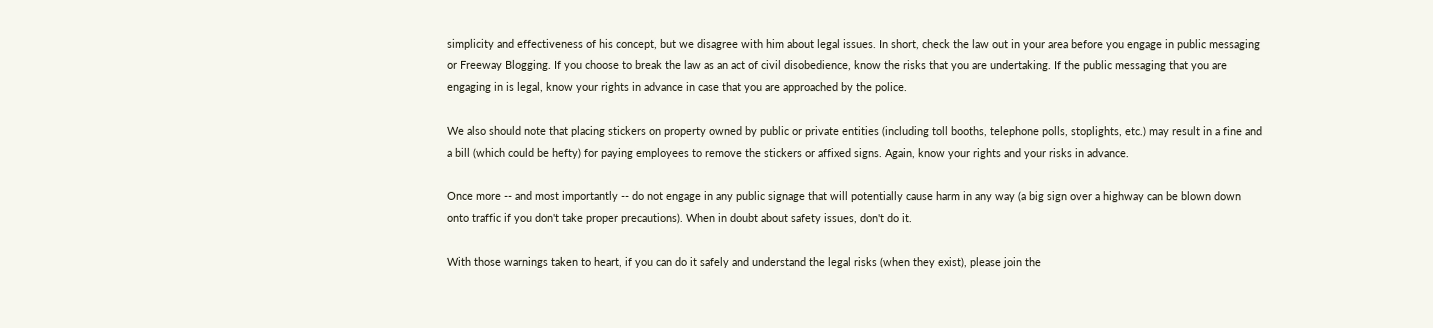simplicity and effectiveness of his concept, but we disagree with him about legal issues. In short, check the law out in your area before you engage in public messaging or Freeway Blogging. If you choose to break the law as an act of civil disobedience, know the risks that you are undertaking. If the public messaging that you are engaging in is legal, know your rights in advance in case that you are approached by the police.

We also should note that placing stickers on property owned by public or private entities (including toll booths, telephone polls, stoplights, etc.) may result in a fine and a bill (which could be hefty) for paying employees to remove the stickers or affixed signs. Again, know your rights and your risks in advance.

Once more -- and most importantly -- do not engage in any public signage that will potentially cause harm in any way (a big sign over a highway can be blown down onto traffic if you don't take proper precautions). When in doubt about safety issues, don't do it.

With those warnings taken to heart, if you can do it safely and understand the legal risks (when they exist), please join the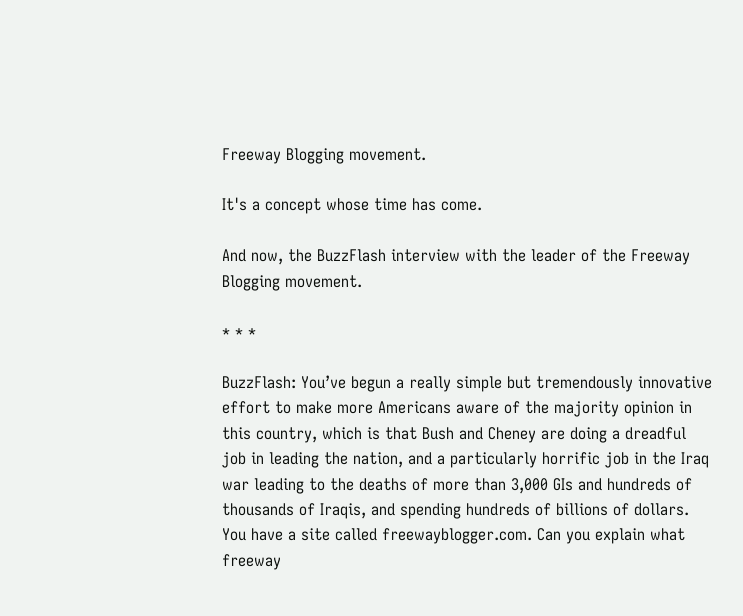Freeway Blogging movement.

It's a concept whose time has come.

And now, the BuzzFlash interview with the leader of the Freeway Blogging movement.

* * *

BuzzFlash: You’ve begun a really simple but tremendously innovative effort to make more Americans aware of the majority opinion in this country, which is that Bush and Cheney are doing a dreadful job in leading the nation, and a particularly horrific job in the Iraq war leading to the deaths of more than 3,000 GIs and hundreds of thousands of Iraqis, and spending hundreds of billions of dollars. You have a site called freewayblogger.com. Can you explain what freeway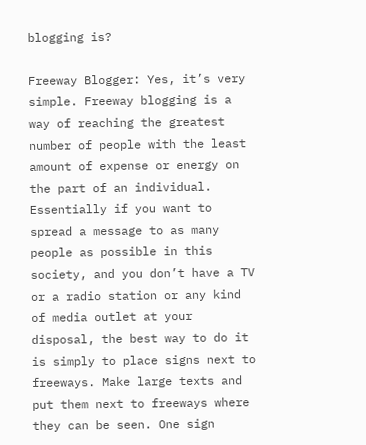blogging is?

Freeway Blogger: Yes, it’s very simple. Freeway blogging is a way of reaching the greatest number of people with the least amount of expense or energy on the part of an individual. Essentially if you want to spread a message to as many people as possible in this society, and you don’t have a TV or a radio station or any kind of media outlet at your disposal, the best way to do it is simply to place signs next to freeways. Make large texts and put them next to freeways where they can be seen. One sign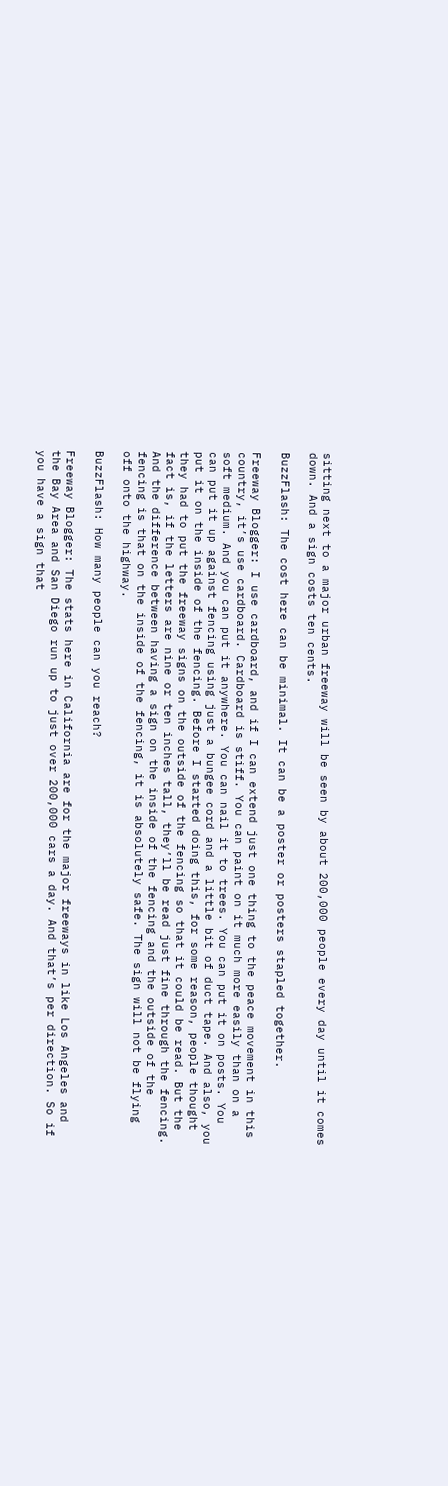sitting next to a major urban freeway will be seen by about 200,000 people every day until it comes down. And a sign costs ten cents.

BuzzFlash: The cost here can be minimal. It can be a poster or posters stapled together.

Freeway Blogger: I use cardboard, and if I can extend just one thing to the peace movement in this country, it’s use cardboard. Cardboard is stiff. You can paint on it much more easily than on a soft medium. And you can put it anywhere. You can nail it to trees. You can put it on posts. You can put it up against fencing using just a bungee cord and a little bit of duct tape. And also, you put it on the inside of the fencing. Before I started doing this, for some reason, people thought they had to put the freeway signs on the outside of the fencing so that it could be read. But the fact is, if the letters are nine or ten inches tall, they’ll be read just fine through the fencing. And the difference between having a sign on the inside of the fencing and the outside of the fencing is that on the inside of the fencing, it is absolutely safe. The sign will not be flying off onto the highway.

BuzzFlash: How many people can you reach?

Freeway Blogger: The stats here in California are for the major freeways in like Los Angeles and the Bay Area and San Diego run up to just over 200,000 cars a day. And that’s per direction. So if you have a sign that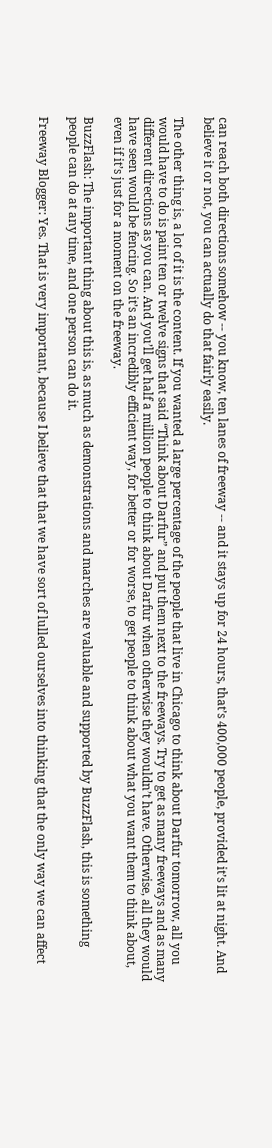can reach both directions somehow -- you know, ten lanes of freeway -- and it stays up for 24 hours, that’s 400,000 people, provided it’s lit at night. And believe it or not, you can actually do that fairly easily.

The other thing is, a lot of it is the content. If you wanted a large percentage of the people that live in Chicago to think about Darfur tomorrow, all you would have to do is paint ten or twelve signs that said “Think about Darfur” and put them next to the freeways. Try to get as many freeways and as many different directions as you can. And you’ll get half a million people to think about Darfur when otherwise they wouldn’t have. Otherwise, all they would have seen would be fencing. So it’s an incredibly efficient way, for better or for worse, to get people to think about what you want them to think about, even if it’s just for a moment on the freeway.

BuzzFlash: The important thing about this is, as much as demonstrations and marches are valuable and supported by BuzzFlash, this is something people can do at any time, and one person can do it.

Freeway Blogger: Yes. That is very important, because I believe that that we have sort of lulled ourselves into thinking that the only way we can affect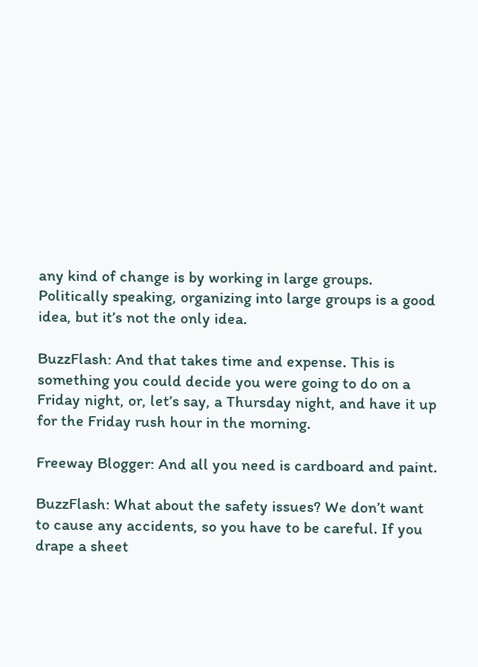any kind of change is by working in large groups. Politically speaking, organizing into large groups is a good idea, but it’s not the only idea.

BuzzFlash: And that takes time and expense. This is something you could decide you were going to do on a Friday night, or, let’s say, a Thursday night, and have it up for the Friday rush hour in the morning.

Freeway Blogger: And all you need is cardboard and paint.

BuzzFlash: What about the safety issues? We don’t want to cause any accidents, so you have to be careful. If you drape a sheet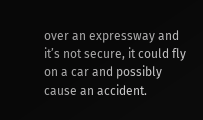over an expressway and it’s not secure, it could fly on a car and possibly cause an accident.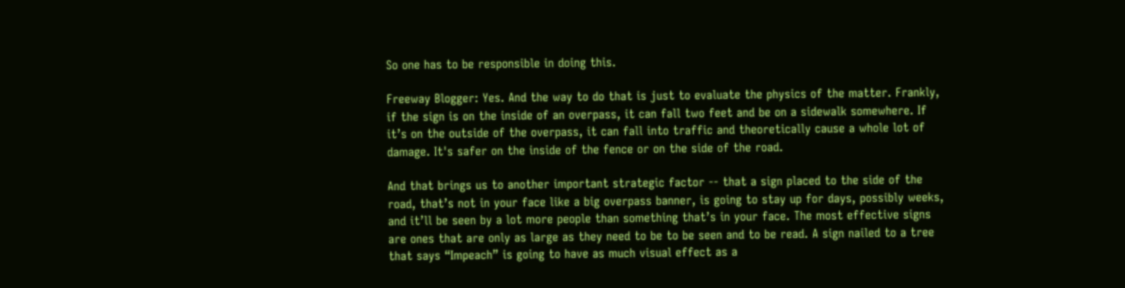So one has to be responsible in doing this.

Freeway Blogger: Yes. And the way to do that is just to evaluate the physics of the matter. Frankly, if the sign is on the inside of an overpass, it can fall two feet and be on a sidewalk somewhere. If it’s on the outside of the overpass, it can fall into traffic and theoretically cause a whole lot of damage. It's safer on the inside of the fence or on the side of the road.

And that brings us to another important strategic factor -- that a sign placed to the side of the road, that’s not in your face like a big overpass banner, is going to stay up for days, possibly weeks, and it’ll be seen by a lot more people than something that’s in your face. The most effective signs are ones that are only as large as they need to be to be seen and to be read. A sign nailed to a tree that says “Impeach” is going to have as much visual effect as a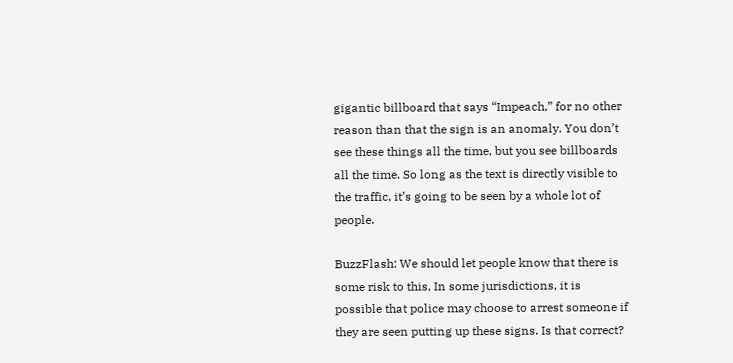gigantic billboard that says “Impeach,” for no other reason than that the sign is an anomaly. You don’t see these things all the time, but you see billboards all the time. So long as the text is directly visible to the traffic, it’s going to be seen by a whole lot of people.

BuzzFlash: We should let people know that there is some risk to this, In some jurisdictions, it is possible that police may choose to arrest someone if they are seen putting up these signs. Is that correct?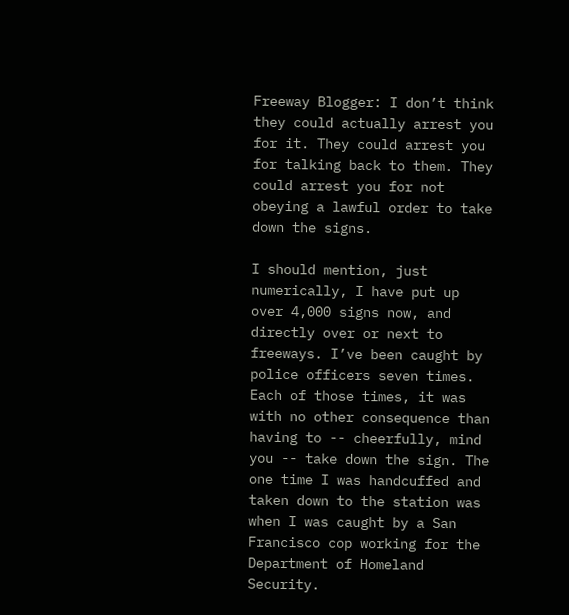Freeway Blogger: I don’t think they could actually arrest you for it. They could arrest you for talking back to them. They could arrest you for not obeying a lawful order to take down the signs.

I should mention, just numerically, I have put up over 4,000 signs now, and directly over or next to freeways. I’ve been caught by police officers seven times. Each of those times, it was with no other consequence than having to -- cheerfully, mind you -- take down the sign. The one time I was handcuffed and taken down to the station was when I was caught by a San Francisco cop working for the Department of Homeland Security.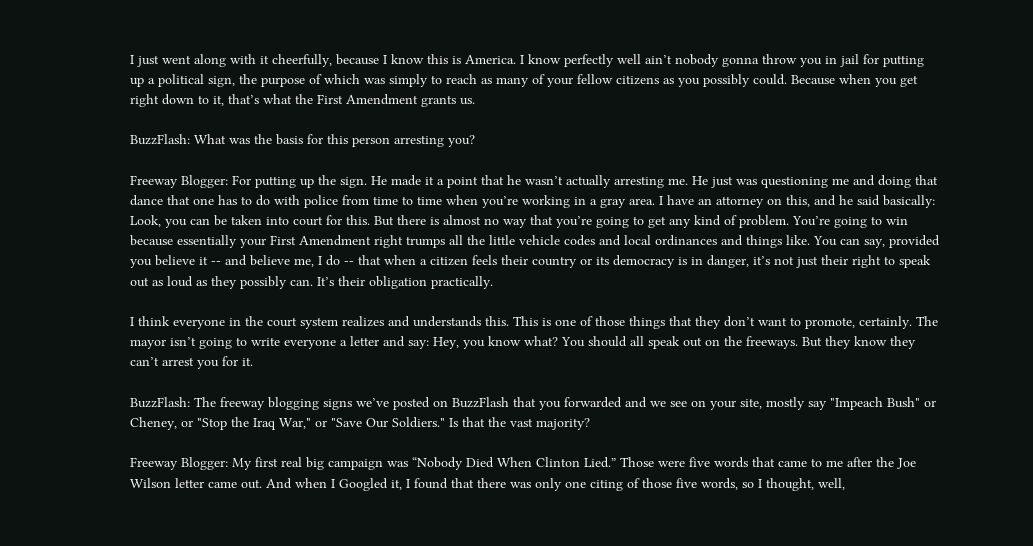I just went along with it cheerfully, because I know this is America. I know perfectly well ain’t nobody gonna throw you in jail for putting up a political sign, the purpose of which was simply to reach as many of your fellow citizens as you possibly could. Because when you get right down to it, that’s what the First Amendment grants us.

BuzzFlash: What was the basis for this person arresting you?

Freeway Blogger: For putting up the sign. He made it a point that he wasn’t actually arresting me. He just was questioning me and doing that dance that one has to do with police from time to time when you’re working in a gray area. I have an attorney on this, and he said basically: Look, you can be taken into court for this. But there is almost no way that you’re going to get any kind of problem. You’re going to win because essentially your First Amendment right trumps all the little vehicle codes and local ordinances and things like. You can say, provided you believe it -- and believe me, I do -- that when a citizen feels their country or its democracy is in danger, it’s not just their right to speak out as loud as they possibly can. It’s their obligation practically.

I think everyone in the court system realizes and understands this. This is one of those things that they don’t want to promote, certainly. The mayor isn’t going to write everyone a letter and say: Hey, you know what? You should all speak out on the freeways. But they know they can’t arrest you for it.

BuzzFlash: The freeway blogging signs we’ve posted on BuzzFlash that you forwarded and we see on your site, mostly say "Impeach Bush" or Cheney, or "Stop the Iraq War," or "Save Our Soldiers." Is that the vast majority?

Freeway Blogger: My first real big campaign was “Nobody Died When Clinton Lied.” Those were five words that came to me after the Joe Wilson letter came out. And when I Googled it, I found that there was only one citing of those five words, so I thought, well,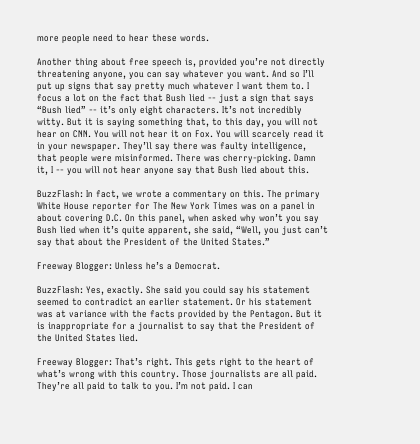more people need to hear these words.

Another thing about free speech is, provided you’re not directly threatening anyone, you can say whatever you want. And so I’ll put up signs that say pretty much whatever I want them to. I focus a lot on the fact that Bush lied -- just a sign that says “Bush lied” -- it’s only eight characters. It’s not incredibly witty. But it is saying something that, to this day, you will not hear on CNN. You will not hear it on Fox. You will scarcely read it in your newspaper. They’ll say there was faulty intelligence, that people were misinformed. There was cherry-picking. Damn it, I -- you will not hear anyone say that Bush lied about this.

BuzzFlash: In fact, we wrote a commentary on this. The primary White House reporter for The New York Times was on a panel in about covering D.C. On this panel, when asked why won’t you say Bush lied when it’s quite apparent, she said, “Well, you just can’t say that about the President of the United States.”

Freeway Blogger: Unless he’s a Democrat.

BuzzFlash: Yes, exactly. She said you could say his statement seemed to contradict an earlier statement. Or his statement was at variance with the facts provided by the Pentagon. But it is inappropriate for a journalist to say that the President of the United States lied.

Freeway Blogger: That’s right. This gets right to the heart of what’s wrong with this country. Those journalists are all paid. They’re all paid to talk to you. I’m not paid. I can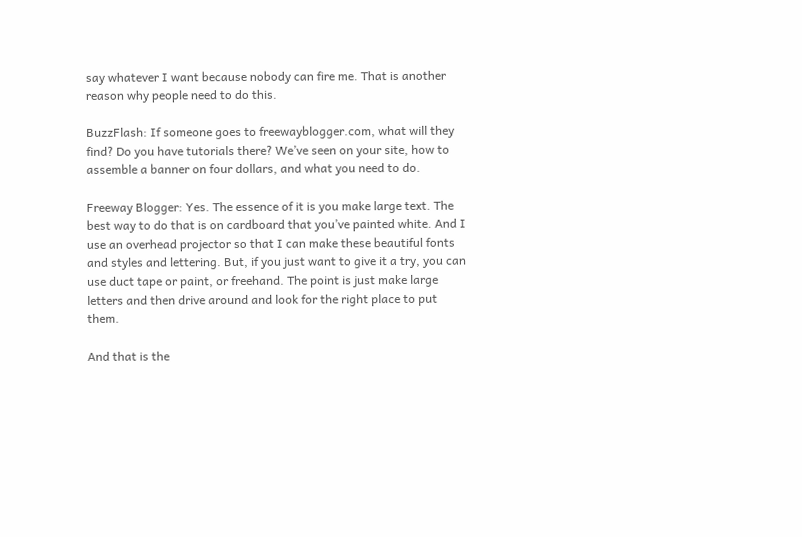say whatever I want because nobody can fire me. That is another reason why people need to do this.

BuzzFlash: If someone goes to freewayblogger.com, what will they find? Do you have tutorials there? We’ve seen on your site, how to assemble a banner on four dollars, and what you need to do.

Freeway Blogger: Yes. The essence of it is you make large text. The best way to do that is on cardboard that you’ve painted white. And I use an overhead projector so that I can make these beautiful fonts and styles and lettering. But, if you just want to give it a try, you can use duct tape or paint, or freehand. The point is just make large letters and then drive around and look for the right place to put them.

And that is the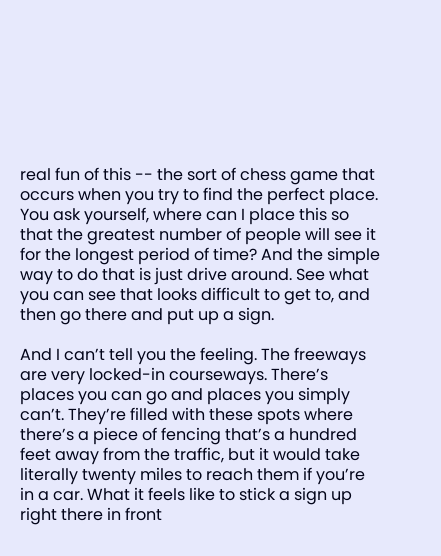real fun of this -- the sort of chess game that occurs when you try to find the perfect place. You ask yourself, where can I place this so that the greatest number of people will see it for the longest period of time? And the simple way to do that is just drive around. See what you can see that looks difficult to get to, and then go there and put up a sign.

And I can’t tell you the feeling. The freeways are very locked-in courseways. There’s places you can go and places you simply can’t. They’re filled with these spots where there’s a piece of fencing that’s a hundred feet away from the traffic, but it would take literally twenty miles to reach them if you’re in a car. What it feels like to stick a sign up right there in front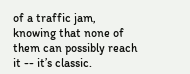of a traffic jam, knowing that none of them can possibly reach it -- it’s classic.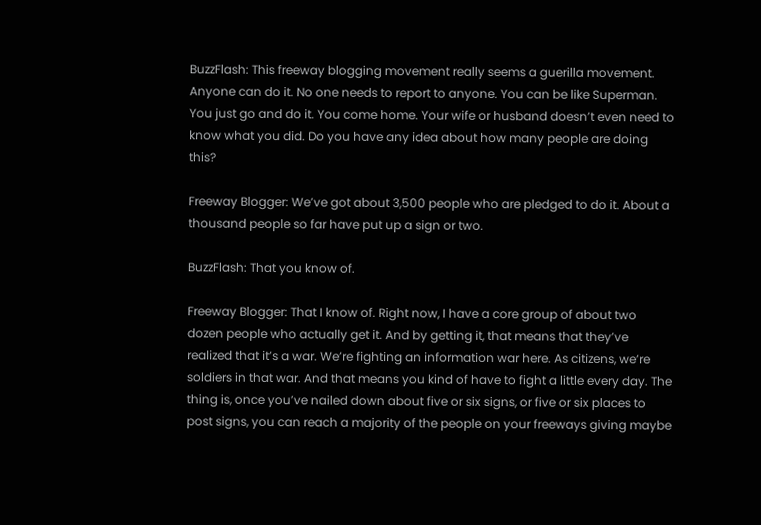BuzzFlash: This freeway blogging movement really seems a guerilla movement. Anyone can do it. No one needs to report to anyone. You can be like Superman. You just go and do it. You come home. Your wife or husband doesn’t even need to know what you did. Do you have any idea about how many people are doing this?

Freeway Blogger: We’ve got about 3,500 people who are pledged to do it. About a thousand people so far have put up a sign or two.

BuzzFlash: That you know of.

Freeway Blogger: That I know of. Right now, I have a core group of about two dozen people who actually get it. And by getting it, that means that they’ve realized that it’s a war. We’re fighting an information war here. As citizens, we’re soldiers in that war. And that means you kind of have to fight a little every day. The thing is, once you’ve nailed down about five or six signs, or five or six places to post signs, you can reach a majority of the people on your freeways giving maybe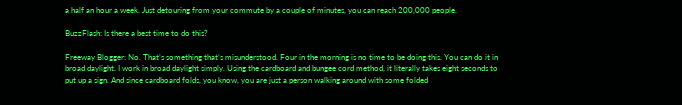a half an hour a week. Just detouring from your commute by a couple of minutes, you can reach 200,000 people.

BuzzFlash: Is there a best time to do this?

Freeway Blogger: No. That’s something that’s misunderstood. Four in the morning is no time to be doing this. You can do it in broad daylight. I work in broad daylight simply. Using the cardboard and bungee cord method, it literally takes eight seconds to put up a sign. And since cardboard folds, you know, you are just a person walking around with some folded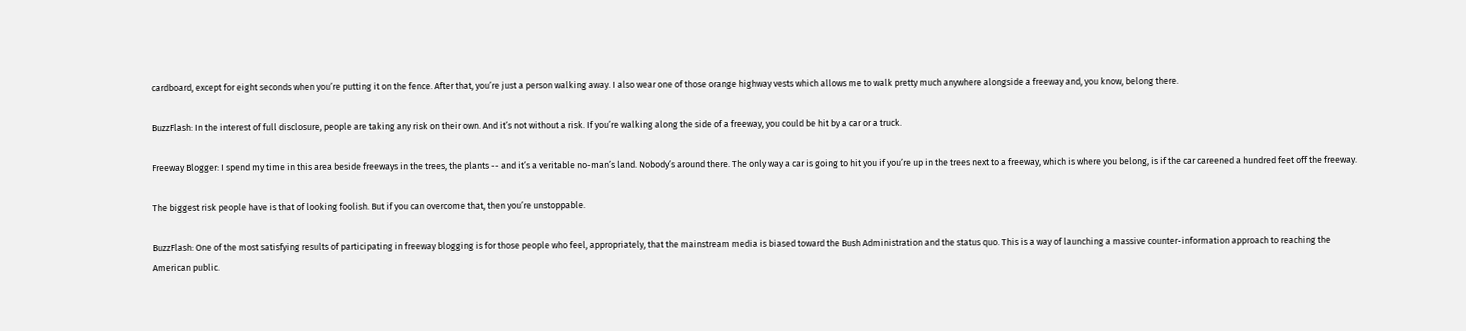cardboard, except for eight seconds when you’re putting it on the fence. After that, you’re just a person walking away. I also wear one of those orange highway vests which allows me to walk pretty much anywhere alongside a freeway and, you know, belong there.

BuzzFlash: In the interest of full disclosure, people are taking any risk on their own. And it’s not without a risk. If you’re walking along the side of a freeway, you could be hit by a car or a truck.

Freeway Blogger: I spend my time in this area beside freeways in the trees, the plants -- and it’s a veritable no-man’s land. Nobody’s around there. The only way a car is going to hit you if you’re up in the trees next to a freeway, which is where you belong, is if the car careened a hundred feet off the freeway.

The biggest risk people have is that of looking foolish. But if you can overcome that, then you’re unstoppable.

BuzzFlash: One of the most satisfying results of participating in freeway blogging is for those people who feel, appropriately, that the mainstream media is biased toward the Bush Administration and the status quo. This is a way of launching a massive counter-information approach to reaching the American public.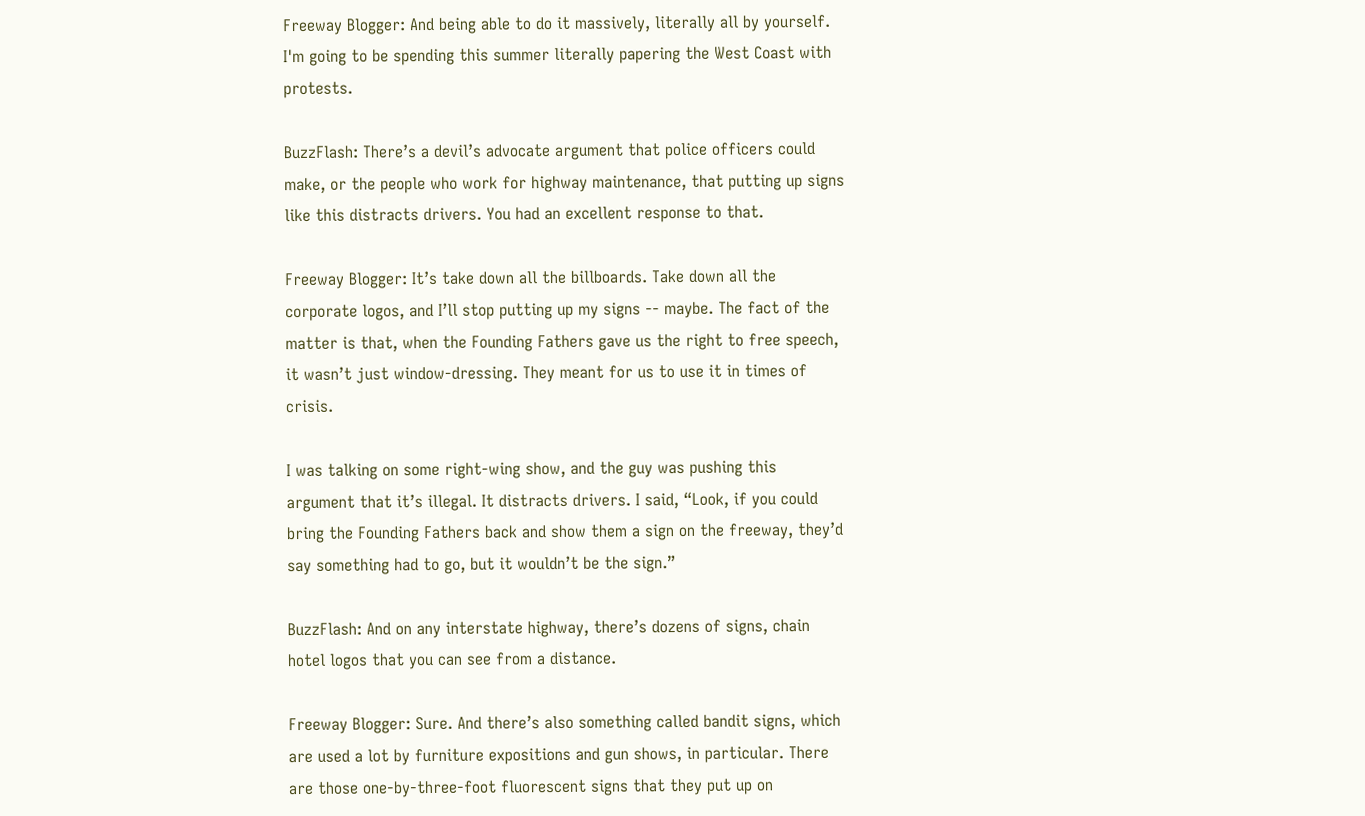Freeway Blogger: And being able to do it massively, literally all by yourself. I'm going to be spending this summer literally papering the West Coast with protests.

BuzzFlash: There’s a devil’s advocate argument that police officers could make, or the people who work for highway maintenance, that putting up signs like this distracts drivers. You had an excellent response to that.

Freeway Blogger: It’s take down all the billboards. Take down all the corporate logos, and I’ll stop putting up my signs -- maybe. The fact of the matter is that, when the Founding Fathers gave us the right to free speech, it wasn’t just window-dressing. They meant for us to use it in times of crisis.

I was talking on some right-wing show, and the guy was pushing this argument that it’s illegal. It distracts drivers. I said, “Look, if you could bring the Founding Fathers back and show them a sign on the freeway, they’d say something had to go, but it wouldn’t be the sign.”

BuzzFlash: And on any interstate highway, there’s dozens of signs, chain hotel logos that you can see from a distance.

Freeway Blogger: Sure. And there’s also something called bandit signs, which are used a lot by furniture expositions and gun shows, in particular. There are those one-by-three-foot fluorescent signs that they put up on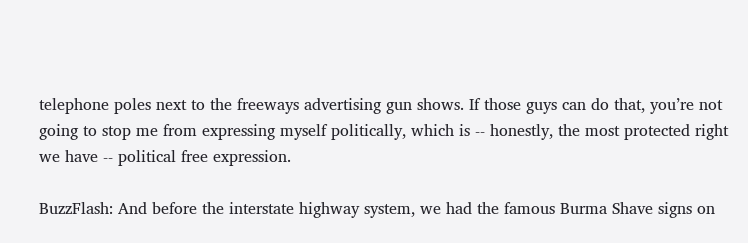telephone poles next to the freeways advertising gun shows. If those guys can do that, you’re not going to stop me from expressing myself politically, which is -- honestly, the most protected right we have -- political free expression.

BuzzFlash: And before the interstate highway system, we had the famous Burma Shave signs on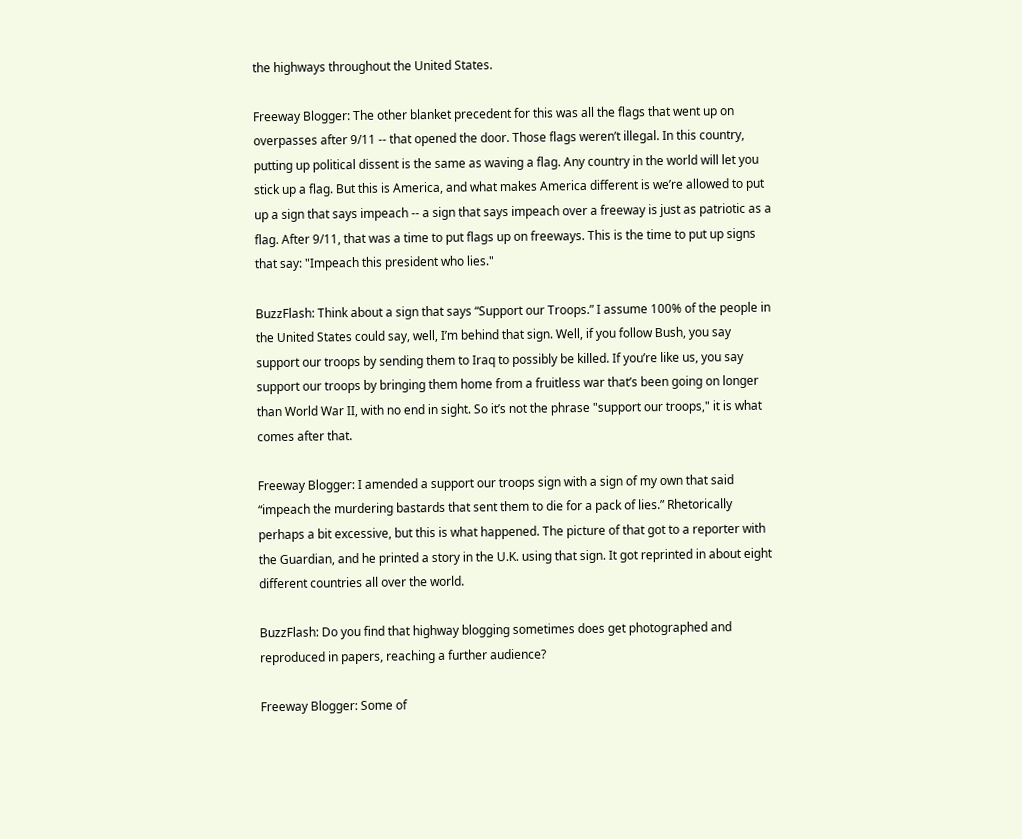the highways throughout the United States.

Freeway Blogger: The other blanket precedent for this was all the flags that went up on overpasses after 9/11 -- that opened the door. Those flags weren’t illegal. In this country, putting up political dissent is the same as waving a flag. Any country in the world will let you stick up a flag. But this is America, and what makes America different is we’re allowed to put up a sign that says impeach -- a sign that says impeach over a freeway is just as patriotic as a flag. After 9/11, that was a time to put flags up on freeways. This is the time to put up signs that say: "Impeach this president who lies."

BuzzFlash: Think about a sign that says “Support our Troops.” I assume 100% of the people in the United States could say, well, I’m behind that sign. Well, if you follow Bush, you say support our troops by sending them to Iraq to possibly be killed. If you’re like us, you say support our troops by bringing them home from a fruitless war that’s been going on longer than World War II, with no end in sight. So it’s not the phrase "support our troops," it is what comes after that.

Freeway Blogger: I amended a support our troops sign with a sign of my own that said “impeach the murdering bastards that sent them to die for a pack of lies.” Rhetorically perhaps a bit excessive, but this is what happened. The picture of that got to a reporter with the Guardian, and he printed a story in the U.K. using that sign. It got reprinted in about eight different countries all over the world.

BuzzFlash: Do you find that highway blogging sometimes does get photographed and reproduced in papers, reaching a further audience?

Freeway Blogger: Some of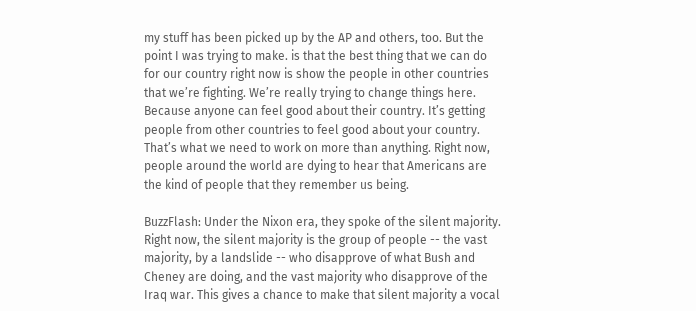my stuff has been picked up by the AP and others, too. But the point I was trying to make. is that the best thing that we can do for our country right now is show the people in other countries that we’re fighting. We’re really trying to change things here. Because anyone can feel good about their country. It’s getting people from other countries to feel good about your country. That’s what we need to work on more than anything. Right now, people around the world are dying to hear that Americans are the kind of people that they remember us being.

BuzzFlash: Under the Nixon era, they spoke of the silent majority. Right now, the silent majority is the group of people -- the vast majority, by a landslide -- who disapprove of what Bush and Cheney are doing, and the vast majority who disapprove of the Iraq war. This gives a chance to make that silent majority a vocal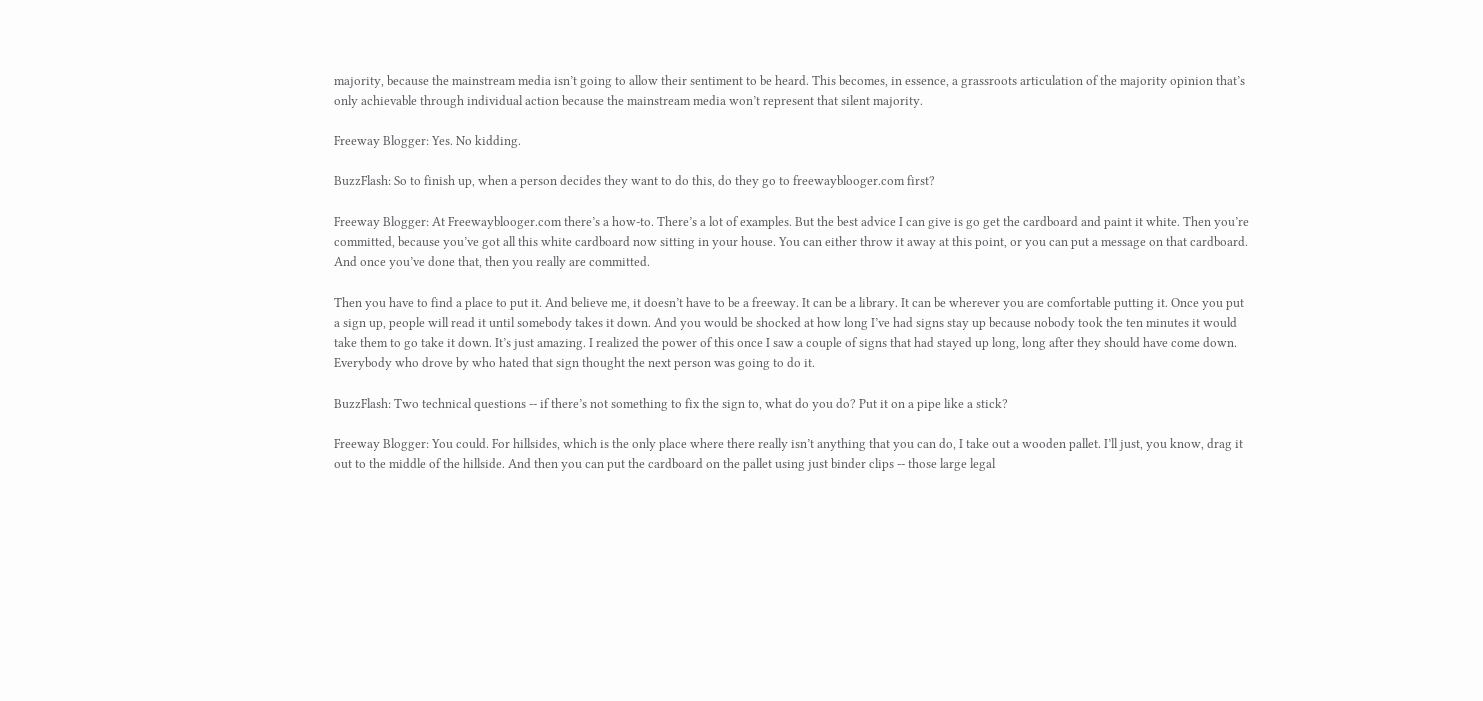majority, because the mainstream media isn’t going to allow their sentiment to be heard. This becomes, in essence, a grassroots articulation of the majority opinion that’s only achievable through individual action because the mainstream media won’t represent that silent majority.

Freeway Blogger: Yes. No kidding.

BuzzFlash: So to finish up, when a person decides they want to do this, do they go to freewayblooger.com first?

Freeway Blogger: At Freewayblooger.com there’s a how-to. There’s a lot of examples. But the best advice I can give is go get the cardboard and paint it white. Then you’re committed, because you’ve got all this white cardboard now sitting in your house. You can either throw it away at this point, or you can put a message on that cardboard. And once you’ve done that, then you really are committed.

Then you have to find a place to put it. And believe me, it doesn’t have to be a freeway. It can be a library. It can be wherever you are comfortable putting it. Once you put a sign up, people will read it until somebody takes it down. And you would be shocked at how long I’ve had signs stay up because nobody took the ten minutes it would take them to go take it down. It’s just amazing. I realized the power of this once I saw a couple of signs that had stayed up long, long after they should have come down. Everybody who drove by who hated that sign thought the next person was going to do it.

BuzzFlash: Two technical questions -- if there’s not something to fix the sign to, what do you do? Put it on a pipe like a stick?

Freeway Blogger: You could. For hillsides, which is the only place where there really isn’t anything that you can do, I take out a wooden pallet. I’ll just, you know, drag it out to the middle of the hillside. And then you can put the cardboard on the pallet using just binder clips -- those large legal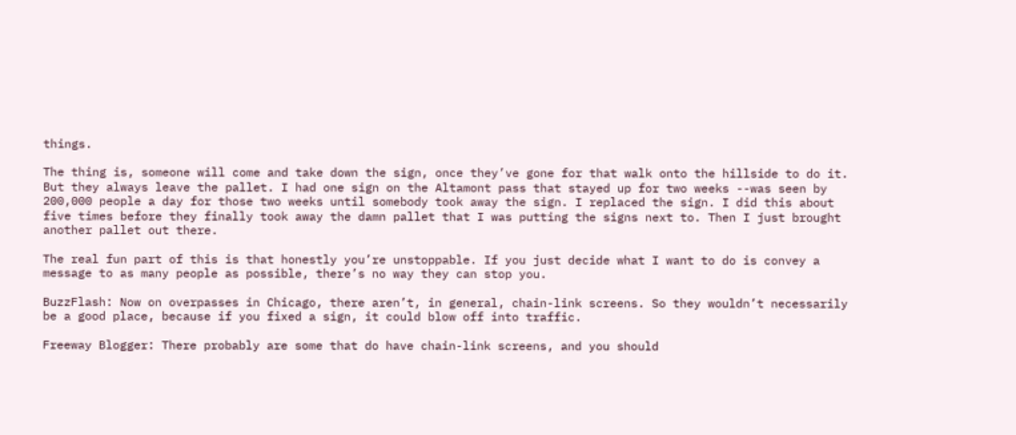things.

The thing is, someone will come and take down the sign, once they’ve gone for that walk onto the hillside to do it. But they always leave the pallet. I had one sign on the Altamont pass that stayed up for two weeks --was seen by 200,000 people a day for those two weeks until somebody took away the sign. I replaced the sign. I did this about five times before they finally took away the damn pallet that I was putting the signs next to. Then I just brought another pallet out there.

The real fun part of this is that honestly you’re unstoppable. If you just decide what I want to do is convey a message to as many people as possible, there’s no way they can stop you.

BuzzFlash: Now on overpasses in Chicago, there aren’t, in general, chain-link screens. So they wouldn’t necessarily be a good place, because if you fixed a sign, it could blow off into traffic.

Freeway Blogger: There probably are some that do have chain-link screens, and you should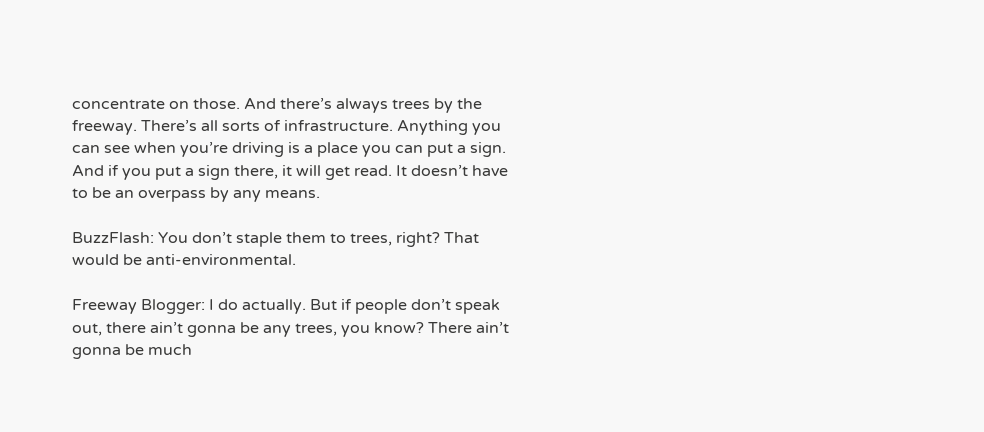concentrate on those. And there’s always trees by the freeway. There’s all sorts of infrastructure. Anything you can see when you’re driving is a place you can put a sign. And if you put a sign there, it will get read. It doesn’t have to be an overpass by any means.

BuzzFlash: You don’t staple them to trees, right? That would be anti-environmental.

Freeway Blogger: I do actually. But if people don’t speak out, there ain’t gonna be any trees, you know? There ain’t gonna be much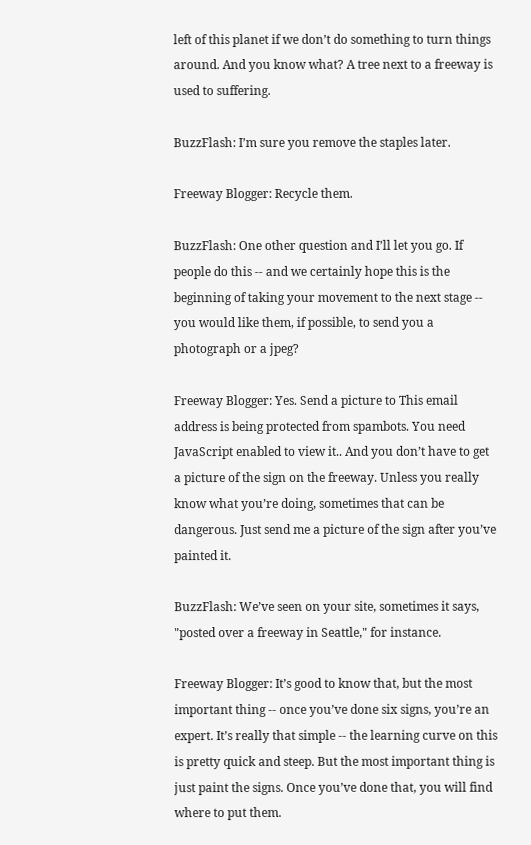left of this planet if we don’t do something to turn things around. And you know what? A tree next to a freeway is used to suffering.

BuzzFlash: I’m sure you remove the staples later.

Freeway Blogger: Recycle them.

BuzzFlash: One other question and I’ll let you go. If people do this -- and we certainly hope this is the beginning of taking your movement to the next stage -- you would like them, if possible, to send you a photograph or a jpeg?

Freeway Blogger: Yes. Send a picture to This email address is being protected from spambots. You need JavaScript enabled to view it.. And you don’t have to get a picture of the sign on the freeway. Unless you really know what you’re doing, sometimes that can be dangerous. Just send me a picture of the sign after you’ve painted it.

BuzzFlash: We’ve seen on your site, sometimes it says, "posted over a freeway in Seattle," for instance.

Freeway Blogger: It’s good to know that, but the most important thing -- once you’ve done six signs, you’re an expert. It’s really that simple -- the learning curve on this is pretty quick and steep. But the most important thing is just paint the signs. Once you’ve done that, you will find where to put them.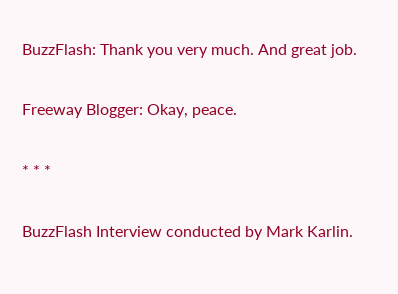BuzzFlash: Thank you very much. And great job.

Freeway Blogger: Okay, peace.

* * *

BuzzFlash Interview conducted by Mark Karlin.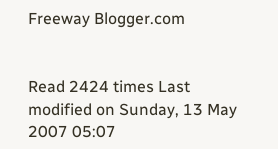Freeway Blogger.com


Read 2424 times Last modified on Sunday, 13 May 2007 05:07